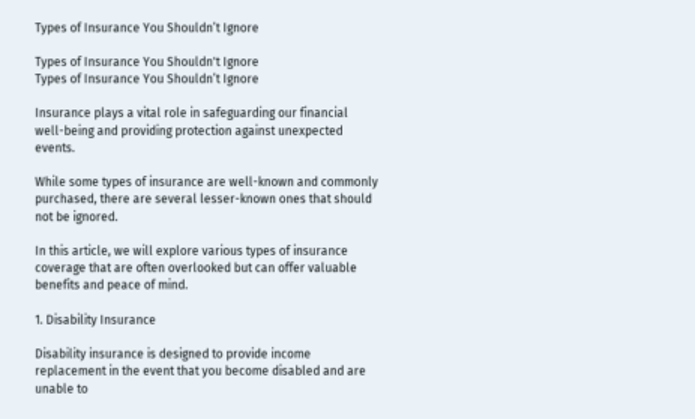Types of Insurance You Shouldn’t Ignore

Types of Insurance You Shouldn't Ignore
Types of Insurance You Shouldn’t Ignore

Insurance plays a vital role in safeguarding our financial well-being and providing protection against unexpected events.

While some types of insurance are well-known and commonly purchased, there are several lesser-known ones that should not be ignored.

In this article, we will explore various types of insurance coverage that are often overlooked but can offer valuable benefits and peace of mind.

1. Disability Insurance

Disability insurance is designed to provide income replacement in the event that you become disabled and are unable to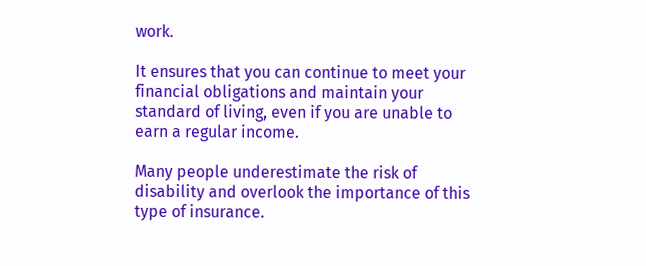work.

It ensures that you can continue to meet your financial obligations and maintain your standard of living, even if you are unable to earn a regular income.

Many people underestimate the risk of disability and overlook the importance of this type of insurance.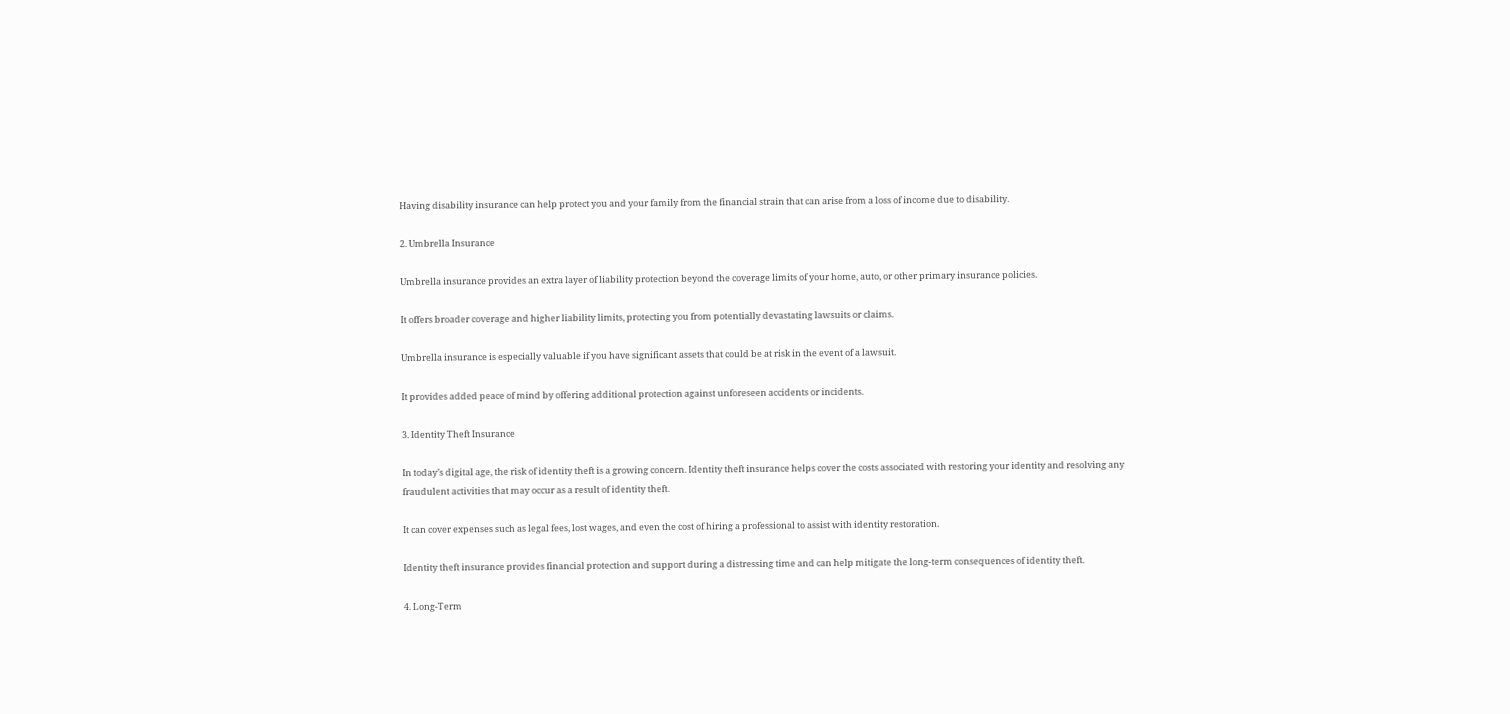Having disability insurance can help protect you and your family from the financial strain that can arise from a loss of income due to disability.

2. Umbrella Insurance

Umbrella insurance provides an extra layer of liability protection beyond the coverage limits of your home, auto, or other primary insurance policies.

It offers broader coverage and higher liability limits, protecting you from potentially devastating lawsuits or claims.

Umbrella insurance is especially valuable if you have significant assets that could be at risk in the event of a lawsuit.

It provides added peace of mind by offering additional protection against unforeseen accidents or incidents.

3. Identity Theft Insurance

In today’s digital age, the risk of identity theft is a growing concern. Identity theft insurance helps cover the costs associated with restoring your identity and resolving any fraudulent activities that may occur as a result of identity theft.

It can cover expenses such as legal fees, lost wages, and even the cost of hiring a professional to assist with identity restoration.

Identity theft insurance provides financial protection and support during a distressing time and can help mitigate the long-term consequences of identity theft.

4. Long-Term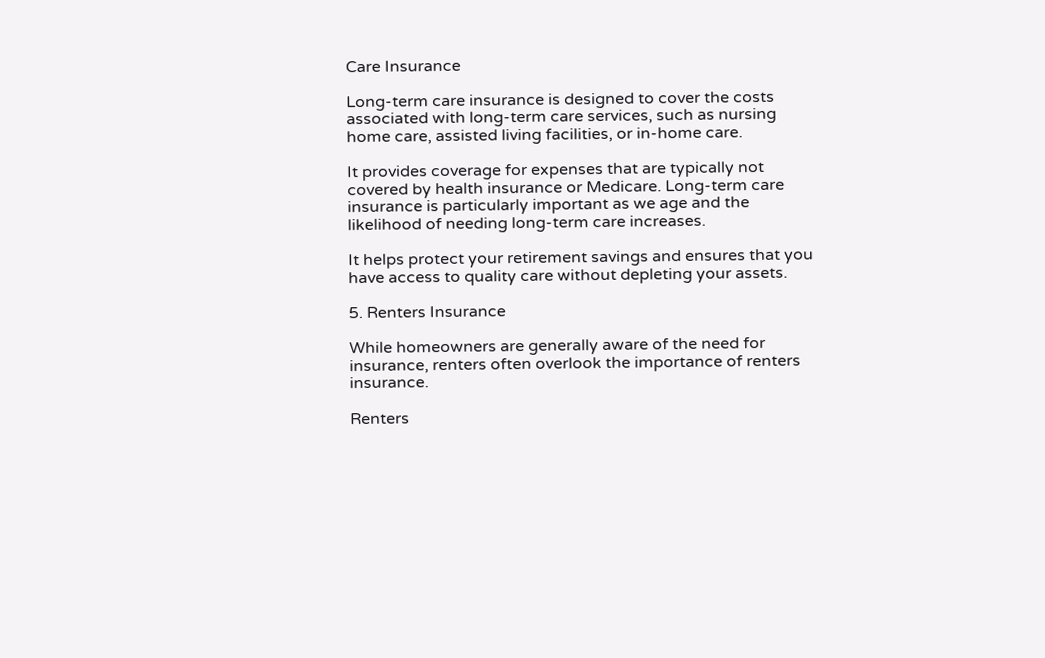Care Insurance

Long-term care insurance is designed to cover the costs associated with long-term care services, such as nursing home care, assisted living facilities, or in-home care.

It provides coverage for expenses that are typically not covered by health insurance or Medicare. Long-term care insurance is particularly important as we age and the likelihood of needing long-term care increases.

It helps protect your retirement savings and ensures that you have access to quality care without depleting your assets.

5. Renters Insurance

While homeowners are generally aware of the need for insurance, renters often overlook the importance of renters insurance.

Renters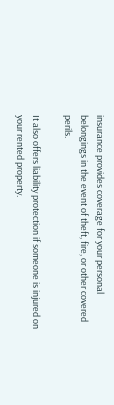insurance provides coverage for your personal belongings in the event of theft, fire, or other covered perils.

It also offers liability protection if someone is injured on your rented property.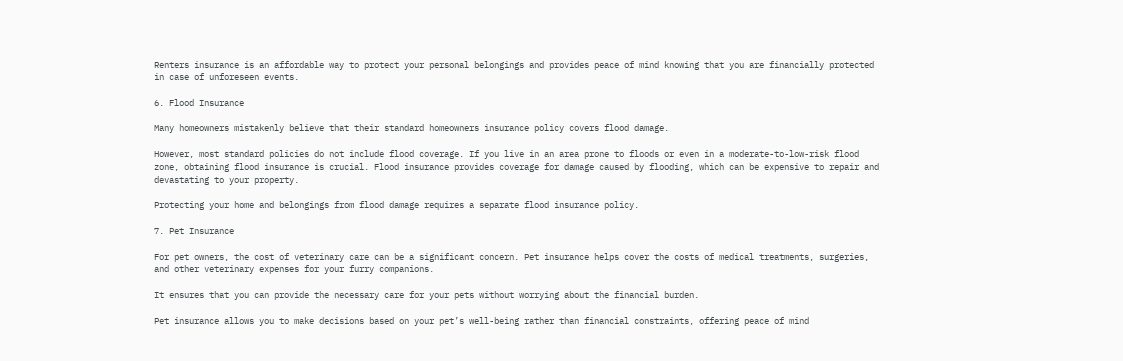Renters insurance is an affordable way to protect your personal belongings and provides peace of mind knowing that you are financially protected in case of unforeseen events.

6. Flood Insurance

Many homeowners mistakenly believe that their standard homeowners insurance policy covers flood damage.

However, most standard policies do not include flood coverage. If you live in an area prone to floods or even in a moderate-to-low-risk flood zone, obtaining flood insurance is crucial. Flood insurance provides coverage for damage caused by flooding, which can be expensive to repair and devastating to your property.

Protecting your home and belongings from flood damage requires a separate flood insurance policy.

7. Pet Insurance

For pet owners, the cost of veterinary care can be a significant concern. Pet insurance helps cover the costs of medical treatments, surgeries, and other veterinary expenses for your furry companions.

It ensures that you can provide the necessary care for your pets without worrying about the financial burden.

Pet insurance allows you to make decisions based on your pet’s well-being rather than financial constraints, offering peace of mind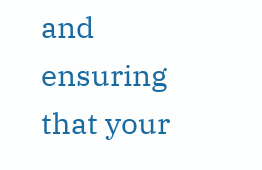and ensuring that your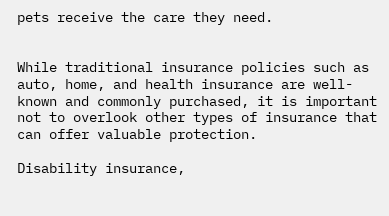pets receive the care they need.


While traditional insurance policies such as auto, home, and health insurance are well-known and commonly purchased, it is important not to overlook other types of insurance that can offer valuable protection.

Disability insurance,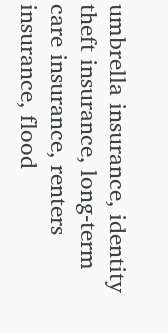umbrella insurance, identity theft insurance, long-term care insurance, renters insurance, flood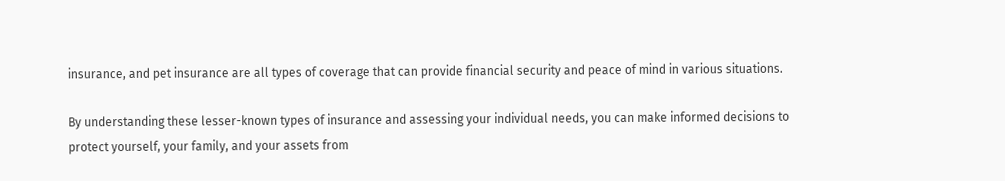insurance, and pet insurance are all types of coverage that can provide financial security and peace of mind in various situations.

By understanding these lesser-known types of insurance and assessing your individual needs, you can make informed decisions to protect yourself, your family, and your assets from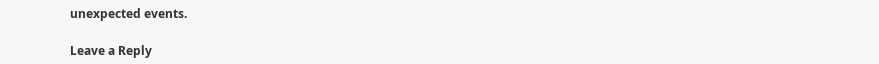unexpected events.

Leave a Reply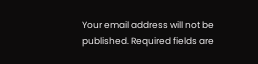Your email address will not be published. Required fields are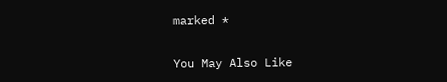marked *

You May Also Like